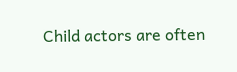Child actors are often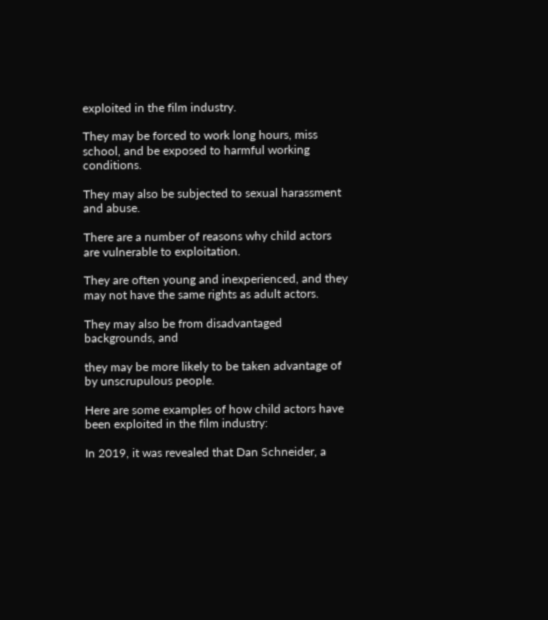exploited in the film industry.

They may be forced to work long hours, miss school, and be exposed to harmful working conditions.

They may also be subjected to sexual harassment and abuse.

There are a number of reasons why child actors are vulnerable to exploitation.

They are often young and inexperienced, and they may not have the same rights as adult actors.

They may also be from disadvantaged backgrounds, and

they may be more likely to be taken advantage of by unscrupulous people.

Here are some examples of how child actors have been exploited in the film industry:

In 2019, it was revealed that Dan Schneider, a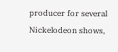producer for several Nickelodeon shows,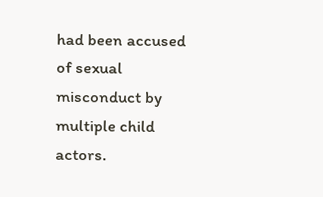had been accused of sexual misconduct by multiple child actors.